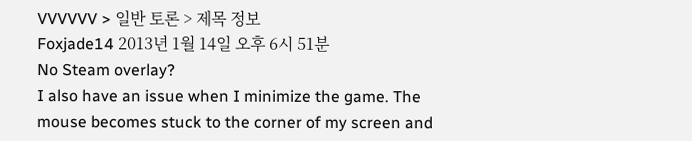VVVVVV > 일반 토론 > 제목 정보
Foxjade14 2013년 1월 14일 오후 6시 51분
No Steam overlay?
I also have an issue when I minimize the game. The mouse becomes stuck to the corner of my screen and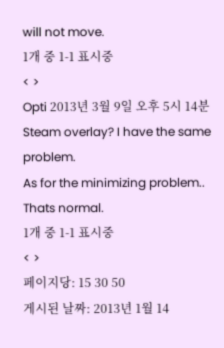will not move.
1개 중 1-1 표시중
< >
Opti 2013년 3월 9일 오후 5시 14분
Steam overlay? I have the same problem.
As for the minimizing problem.. Thats normal.
1개 중 1-1 표시중
< >
페이지당: 15 30 50
게시된 날짜: 2013년 1월 14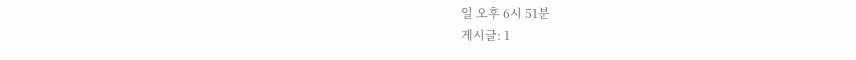일 오후 6시 51분
게시글: 1